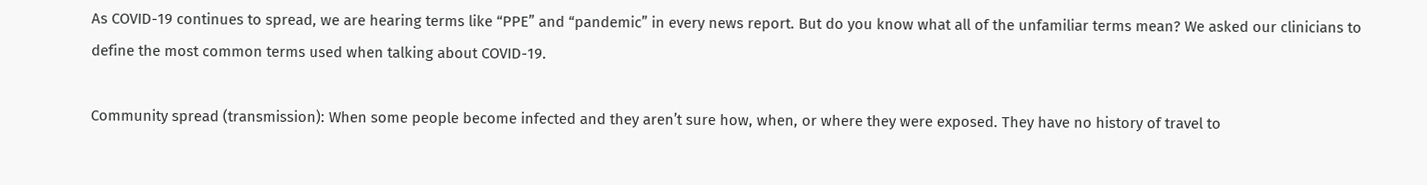As COVID-19 continues to spread, we are hearing terms like “PPE” and “pandemic” in every news report. But do you know what all of the unfamiliar terms mean? We asked our clinicians to define the most common terms used when talking about COVID-19.

Community spread (transmission): When some people become infected and they aren’t sure how, when, or where they were exposed. They have no history of travel to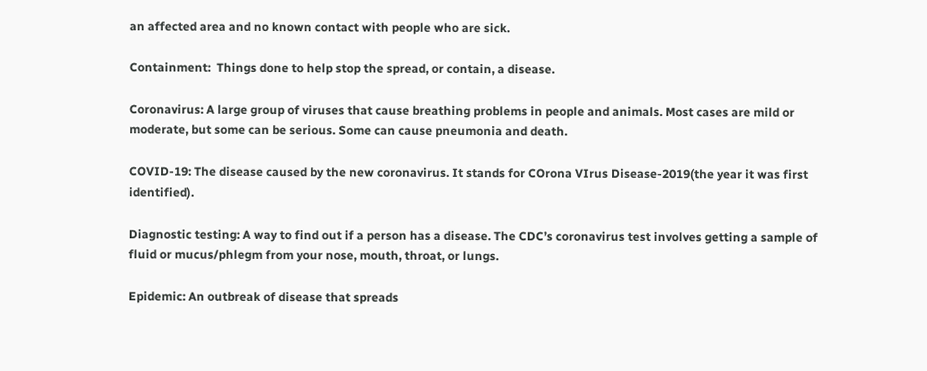an affected area and no known contact with people who are sick.

Containment:  Things done to help stop the spread, or contain, a disease.

Coronavirus: A large group of viruses that cause breathing problems in people and animals. Most cases are mild or moderate, but some can be serious. Some can cause pneumonia and death.

COVID-19: The disease caused by the new coronavirus. It stands for COrona VIrus Disease-2019(the year it was first identified).

Diagnostic testing: A way to find out if a person has a disease. The CDC’s coronavirus test involves getting a sample of fluid or mucus/phlegm from your nose, mouth, throat, or lungs.

Epidemic: An outbreak of disease that spreads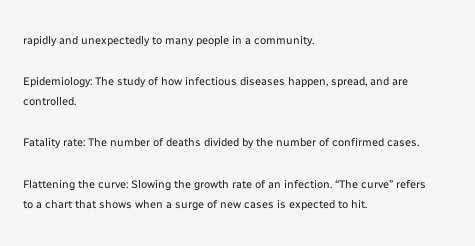rapidly and unexpectedly to many people in a community.

Epidemiology: The study of how infectious diseases happen, spread, and are controlled.

Fatality rate: The number of deaths divided by the number of confirmed cases.

Flattening the curve: Slowing the growth rate of an infection. “The curve” refers to a chart that shows when a surge of new cases is expected to hit.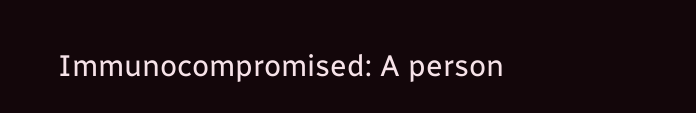Immunocompromised: A person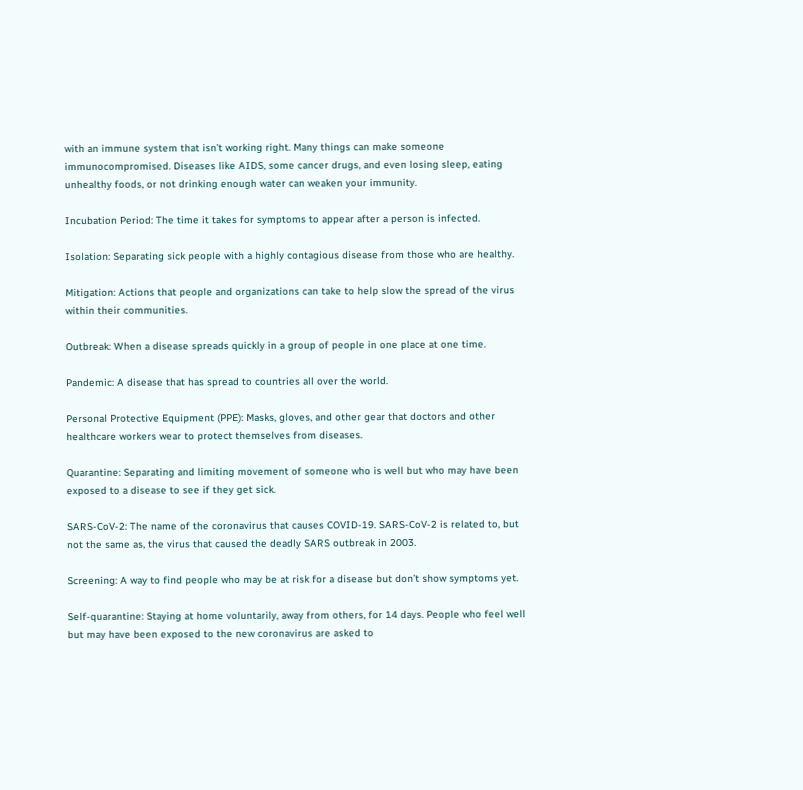with an immune system that isn’t working right. Many things can make someone immunocompromised. Diseases like AIDS, some cancer drugs, and even losing sleep, eating unhealthy foods, or not drinking enough water can weaken your immunity.

Incubation Period: The time it takes for symptoms to appear after a person is infected.

Isolation: Separating sick people with a highly contagious disease from those who are healthy.

Mitigation: Actions that people and organizations can take to help slow the spread of the virus within their communities.

Outbreak: When a disease spreads quickly in a group of people in one place at one time.

Pandemic: A disease that has spread to countries all over the world.

Personal Protective Equipment (PPE): Masks, gloves, and other gear that doctors and other healthcare workers wear to protect themselves from diseases.

Quarantine: Separating and limiting movement of someone who is well but who may have been exposed to a disease to see if they get sick.

SARS-CoV-2: The name of the coronavirus that causes COVID-19. SARS-CoV-2 is related to, but not the same as, the virus that caused the deadly SARS outbreak in 2003.

Screening: A way to find people who may be at risk for a disease but don’t show symptoms yet.

Self-quarantine: Staying at home voluntarily, away from others, for 14 days. People who feel well but may have been exposed to the new coronavirus are asked to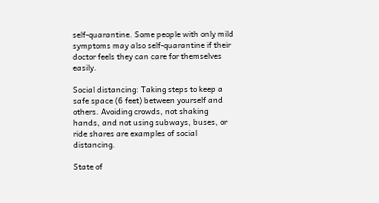self-quarantine. Some people with only mild symptoms may also self-quarantine if their doctor feels they can care for themselves easily.

Social distancing: Taking steps to keep a safe space (6 feet) between yourself and others. Avoiding crowds, not shaking hands, and not using subways, buses, or ride shares are examples of social distancing.

State of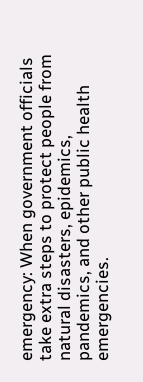emergency: When government officials take extra steps to protect people from natural disasters, epidemics, pandemics, and other public health emergencies.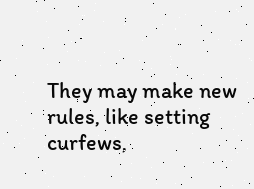They may make new rules, like setting curfews,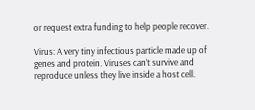or request extra funding to help people recover.

Virus: A very tiny infectious particle made up of genes and protein. Viruses can’t survive and reproduce unless they live inside a host cell.